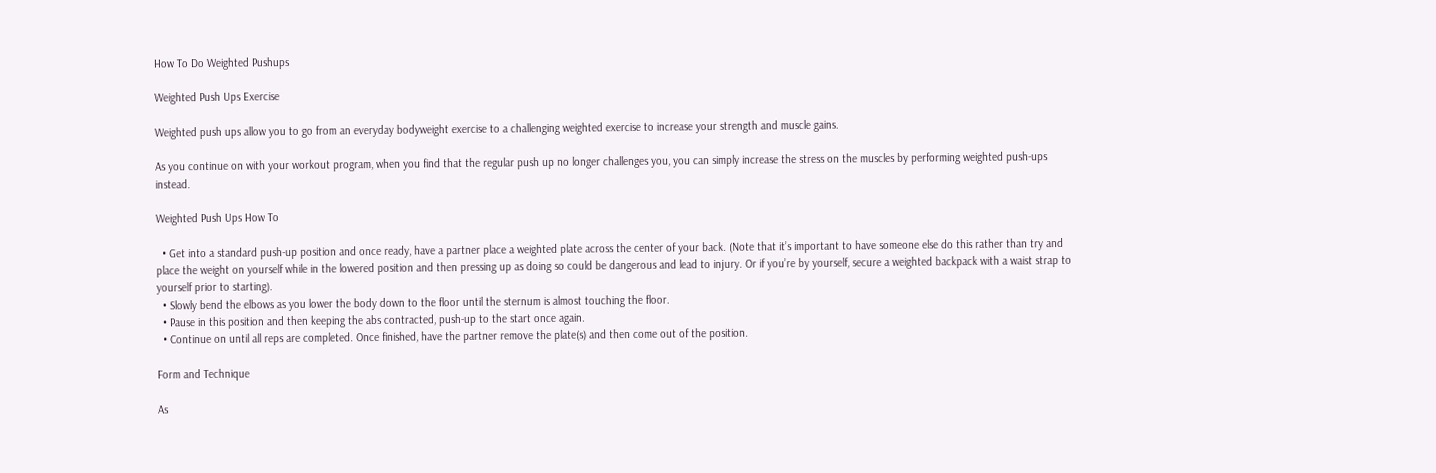How To Do Weighted Pushups

Weighted Push Ups Exercise

Weighted push ups allow you to go from an everyday bodyweight exercise to a challenging weighted exercise to increase your strength and muscle gains.

As you continue on with your workout program, when you find that the regular push up no longer challenges you, you can simply increase the stress on the muscles by performing weighted push-ups instead.

Weighted Push Ups How To

  • Get into a standard push-up position and once ready, have a partner place a weighted plate across the center of your back. (Note that it’s important to have someone else do this rather than try and place the weight on yourself while in the lowered position and then pressing up as doing so could be dangerous and lead to injury. Or if you’re by yourself, secure a weighted backpack with a waist strap to yourself prior to starting).
  • Slowly bend the elbows as you lower the body down to the floor until the sternum is almost touching the floor.
  • Pause in this position and then keeping the abs contracted, push-up to the start once again.
  • Continue on until all reps are completed. Once finished, have the partner remove the plate(s) and then come out of the position.

Form and Technique

As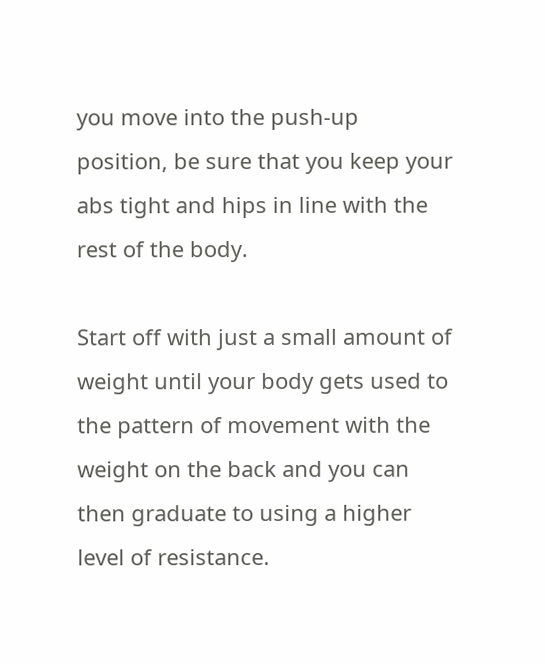you move into the push-up position, be sure that you keep your abs tight and hips in line with the rest of the body.

Start off with just a small amount of weight until your body gets used to the pattern of movement with the weight on the back and you can then graduate to using a higher level of resistance.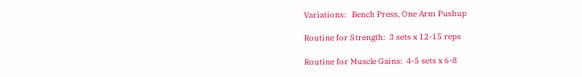Variations:   Bench Press, One Arm Pushup

Routine for Strength:  3 sets x 12-15 reps

Routine for Muscle Gains:  4-5 sets x 6-8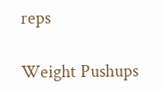reps

Weight Pushups